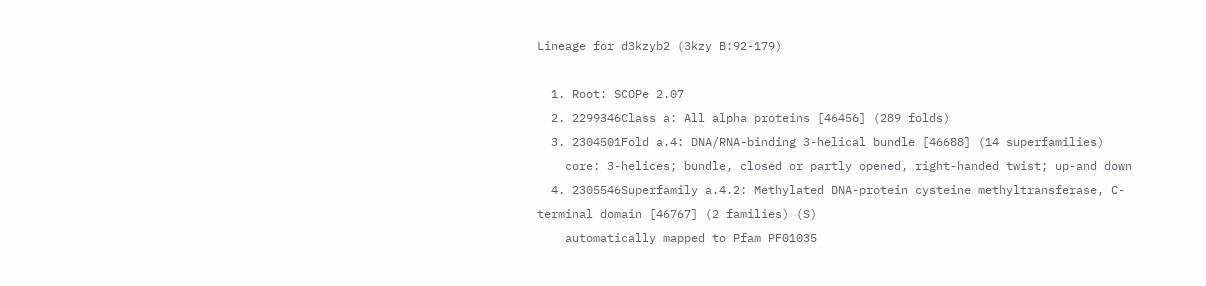Lineage for d3kzyb2 (3kzy B:92-179)

  1. Root: SCOPe 2.07
  2. 2299346Class a: All alpha proteins [46456] (289 folds)
  3. 2304501Fold a.4: DNA/RNA-binding 3-helical bundle [46688] (14 superfamilies)
    core: 3-helices; bundle, closed or partly opened, right-handed twist; up-and down
  4. 2305546Superfamily a.4.2: Methylated DNA-protein cysteine methyltransferase, C-terminal domain [46767] (2 families) (S)
    automatically mapped to Pfam PF01035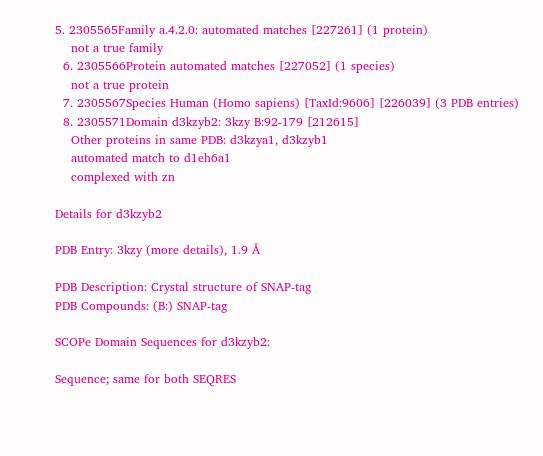5. 2305565Family a.4.2.0: automated matches [227261] (1 protein)
    not a true family
  6. 2305566Protein automated matches [227052] (1 species)
    not a true protein
  7. 2305567Species Human (Homo sapiens) [TaxId:9606] [226039] (3 PDB entries)
  8. 2305571Domain d3kzyb2: 3kzy B:92-179 [212615]
    Other proteins in same PDB: d3kzya1, d3kzyb1
    automated match to d1eh6a1
    complexed with zn

Details for d3kzyb2

PDB Entry: 3kzy (more details), 1.9 Å

PDB Description: Crystal structure of SNAP-tag
PDB Compounds: (B:) SNAP-tag

SCOPe Domain Sequences for d3kzyb2:

Sequence; same for both SEQRES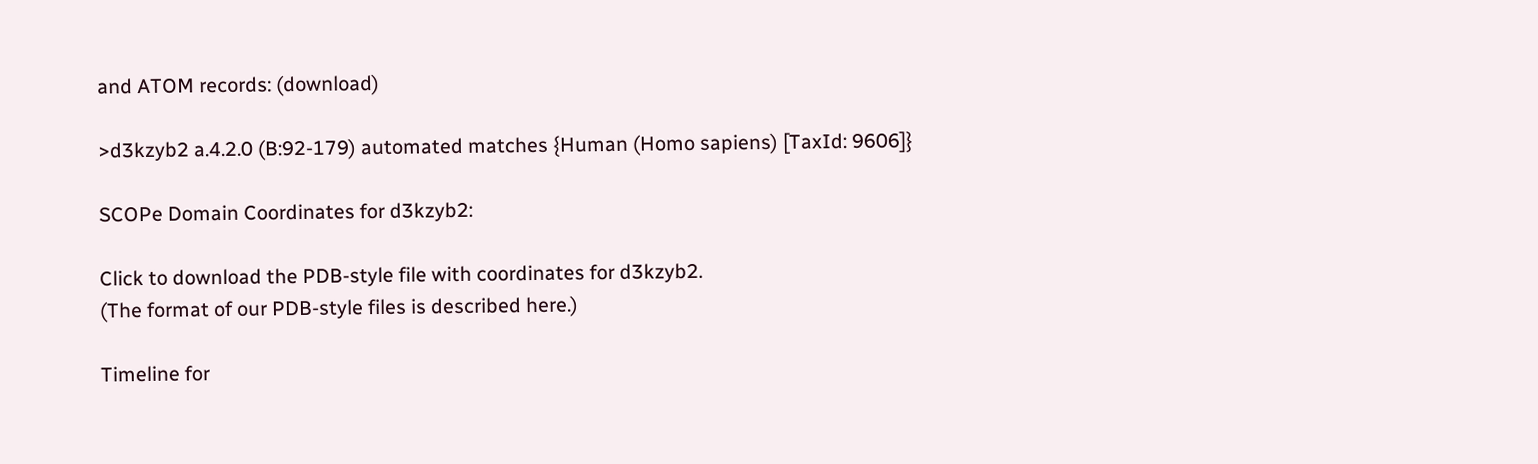and ATOM records: (download)

>d3kzyb2 a.4.2.0 (B:92-179) automated matches {Human (Homo sapiens) [TaxId: 9606]}

SCOPe Domain Coordinates for d3kzyb2:

Click to download the PDB-style file with coordinates for d3kzyb2.
(The format of our PDB-style files is described here.)

Timeline for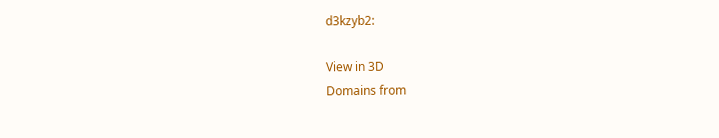d3kzyb2:

View in 3D
Domains from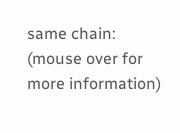same chain:
(mouse over for more information)